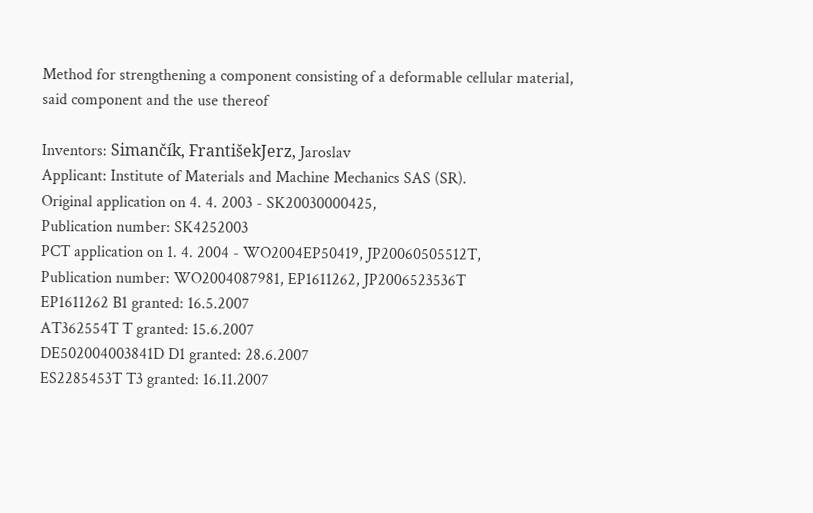Method for strengthening a component consisting of a deformable cellular material, said component and the use thereof

Inventors: Simančík, FrantišekJerz, Jaroslav
Applicant: Institute of Materials and Machine Mechanics SAS (SR).
Original application on 4. 4. 2003 - SK20030000425,
Publication number: SK4252003
PCT application on 1. 4. 2004 - WO2004EP50419, JP20060505512T,
Publication number: WO2004087981, EP1611262, JP2006523536T
EP1611262 B1 granted: 16.5.2007
AT362554T T granted: 15.6.2007
DE502004003841D D1 granted: 28.6.2007
ES2285453T T3 granted: 16.11.2007